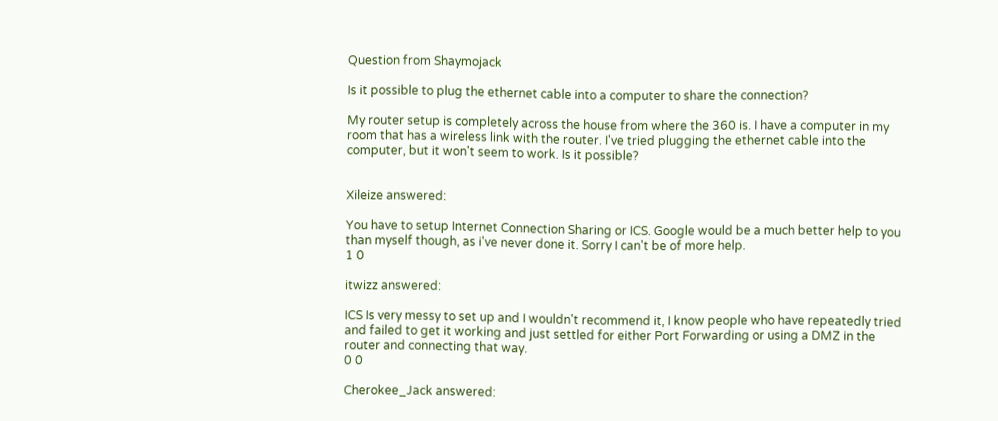Question from Shaymojack

Is it possible to plug the ethernet cable into a computer to share the connection?

My router setup is completely across the house from where the 360 is. I have a computer in my room that has a wireless link with the router. I've tried plugging the ethernet cable into the computer, but it won't seem to work. Is it possible?


Xileize answered:

You have to setup Internet Connection Sharing or ICS. Google would be a much better help to you than myself though, as i've never done it. Sorry I can't be of more help.
1 0

itwizz answered:

ICS Is very messy to set up and I wouldn't recommend it, I know people who have repeatedly tried and failed to get it working and just settled for either Port Forwarding or using a DMZ in the router and connecting that way.
0 0

Cherokee_Jack answered: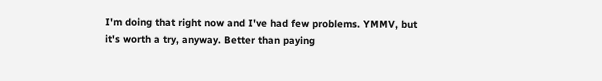I'm doing that right now and I've had few problems. YMMV, but it's worth a try, anyway. Better than paying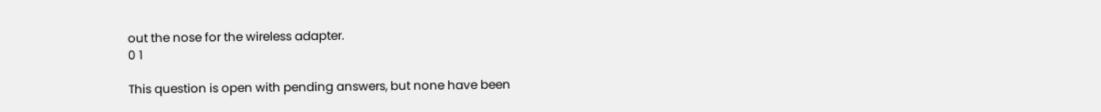out the nose for the wireless adapter.
0 1

This question is open with pending answers, but none have been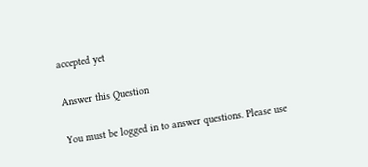accepted yet

Answer this Question

You must be logged in to answer questions. Please use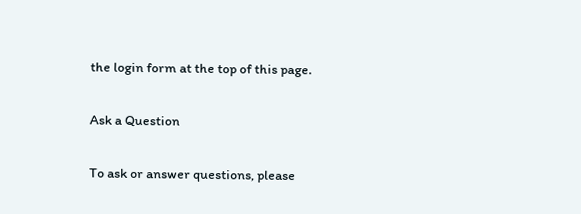the login form at the top of this page.

Ask a Question

To ask or answer questions, please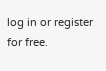log in or register for free.